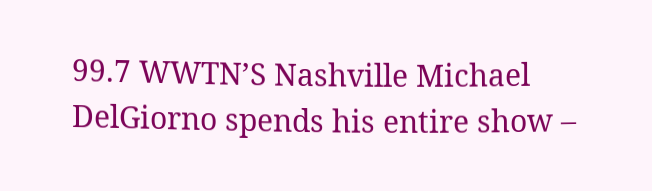99.7 WWTN’S Nashville Michael DelGiorno spends his entire show –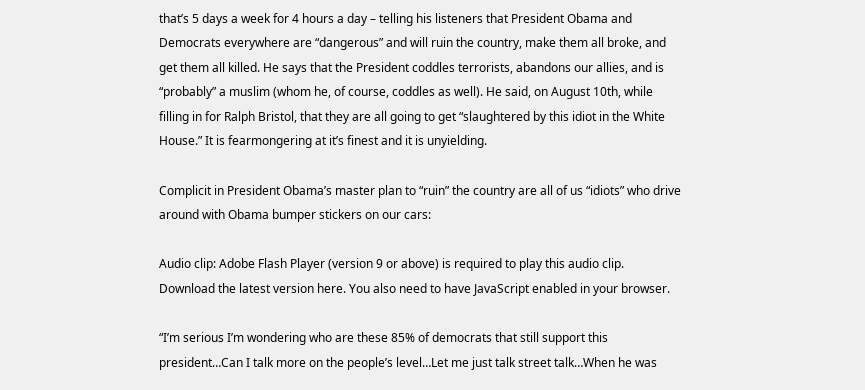that’s 5 days a week for 4 hours a day – telling his listeners that President Obama and Democrats everywhere are “dangerous” and will ruin the country, make them all broke, and get them all killed. He says that the President coddles terrorists, abandons our allies, and is “probably” a muslim (whom he, of course, coddles as well). He said, on August 10th, while filling in for Ralph Bristol, that they are all going to get “slaughtered by this idiot in the White House.” It is fearmongering at it’s finest and it is unyielding.

Complicit in President Obama’s master plan to “ruin” the country are all of us “idiots” who drive around with Obama bumper stickers on our cars:

Audio clip: Adobe Flash Player (version 9 or above) is required to play this audio clip. Download the latest version here. You also need to have JavaScript enabled in your browser.

“I’m serious I’m wondering who are these 85% of democrats that still support this president…Can I talk more on the people’s level…Let me just talk street talk…When he was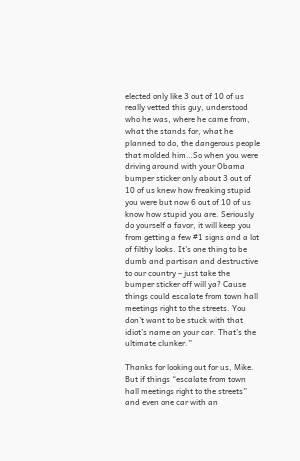elected only like 3 out of 10 of us really vetted this guy, understood who he was, where he came from, what the stands for, what he planned to do, the dangerous people that molded him…So when you were driving around with your Obama bumper sticker only about 3 out of 10 of us knew how freaking stupid you were but now 6 out of 10 of us know how stupid you are. Seriously do yourself a favor, it will keep you from getting a few #1 signs and a lot of filthy looks. It’s one thing to be dumb and partisan and destructive to our country – just take the bumper sticker off will ya? Cause things could escalate from town hall meetings right to the streets. You don’t want to be stuck with that idiot’s name on your car. That’s the ultimate clunker.”

Thanks for looking out for us, Mike. But if things “escalate from town hall meetings right to the streets” and even one car with an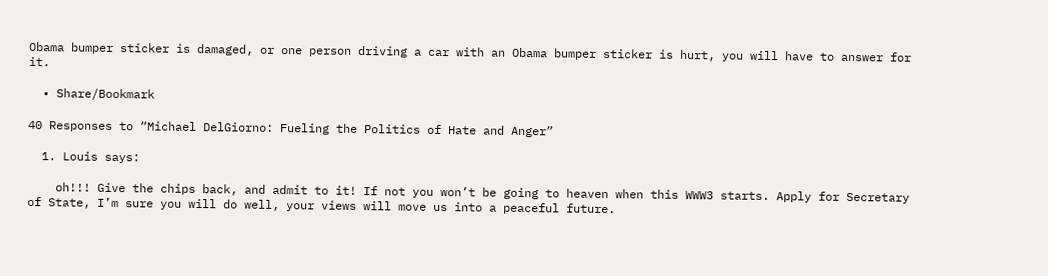Obama bumper sticker is damaged, or one person driving a car with an Obama bumper sticker is hurt, you will have to answer for it.

  • Share/Bookmark

40 Responses to “Michael DelGiorno: Fueling the Politics of Hate and Anger”

  1. Louis says:

    oh!!! Give the chips back, and admit to it! If not you won’t be going to heaven when this WWW3 starts. Apply for Secretary of State, I’m sure you will do well, your views will move us into a peaceful future.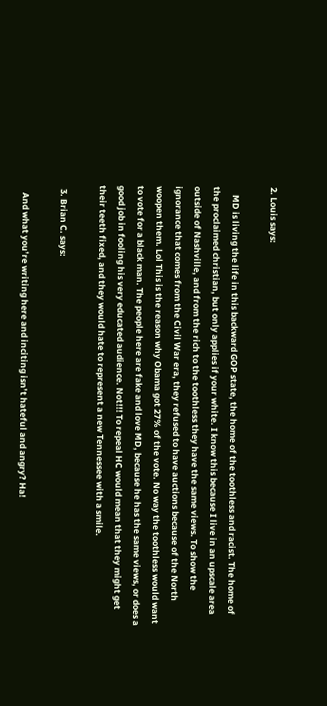2. Louis says:

    MD is living the life in this backward GOP state, the home of the toothless and racist. The home of the proclaimed christian, but only applies if your white. I know this because I live in an upscale area outside of Nashville, and from the rich to the toothless they have the same views. To show the ignorance that comes from the Civil War era, they refused to have auctions because of the North woopen them. Lol This is the reason why Obama got 27% of the vote. No way the toothless would want to vote for a black man. The people here are fake and love MD, because he has the same views, or does a good job in fooling his very educated audience. Not!!! To repeal HC would mean that they might get their teeth fixed, and they would hate to represent a new Tennessee with a smile.

  3. Brian C. says:

    And what you’re writing here and inciting isn’t hateful and angry? Ha!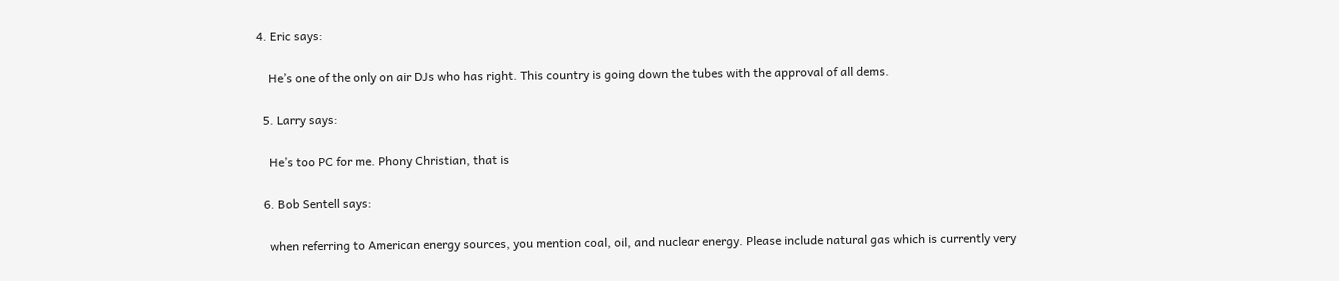4. Eric says:

    He’s one of the only on air DJs who has right. This country is going down the tubes with the approval of all dems.

  5. Larry says:

    He’s too PC for me. Phony Christian, that is

  6. Bob Sentell says:

    when referring to American energy sources, you mention coal, oil, and nuclear energy. Please include natural gas which is currently very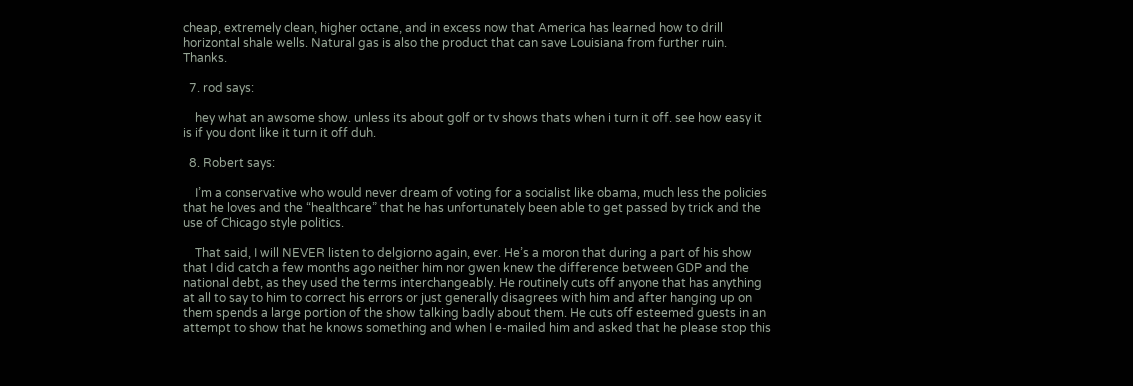cheap, extremely clean, higher octane, and in excess now that America has learned how to drill horizontal shale wells. Natural gas is also the product that can save Louisiana from further ruin. Thanks.

  7. rod says:

    hey what an awsome show. unless its about golf or tv shows thats when i turn it off. see how easy it is if you dont like it turn it off duh.

  8. Robert says:

    I’m a conservative who would never dream of voting for a socialist like obama, much less the policies that he loves and the “healthcare” that he has unfortunately been able to get passed by trick and the use of Chicago style politics.

    That said, I will NEVER listen to delgiorno again, ever. He’s a moron that during a part of his show that I did catch a few months ago neither him nor gwen knew the difference between GDP and the national debt, as they used the terms interchangeably. He routinely cuts off anyone that has anything at all to say to him to correct his errors or just generally disagrees with him and after hanging up on them spends a large portion of the show talking badly about them. He cuts off esteemed guests in an attempt to show that he knows something and when I e-mailed him and asked that he please stop this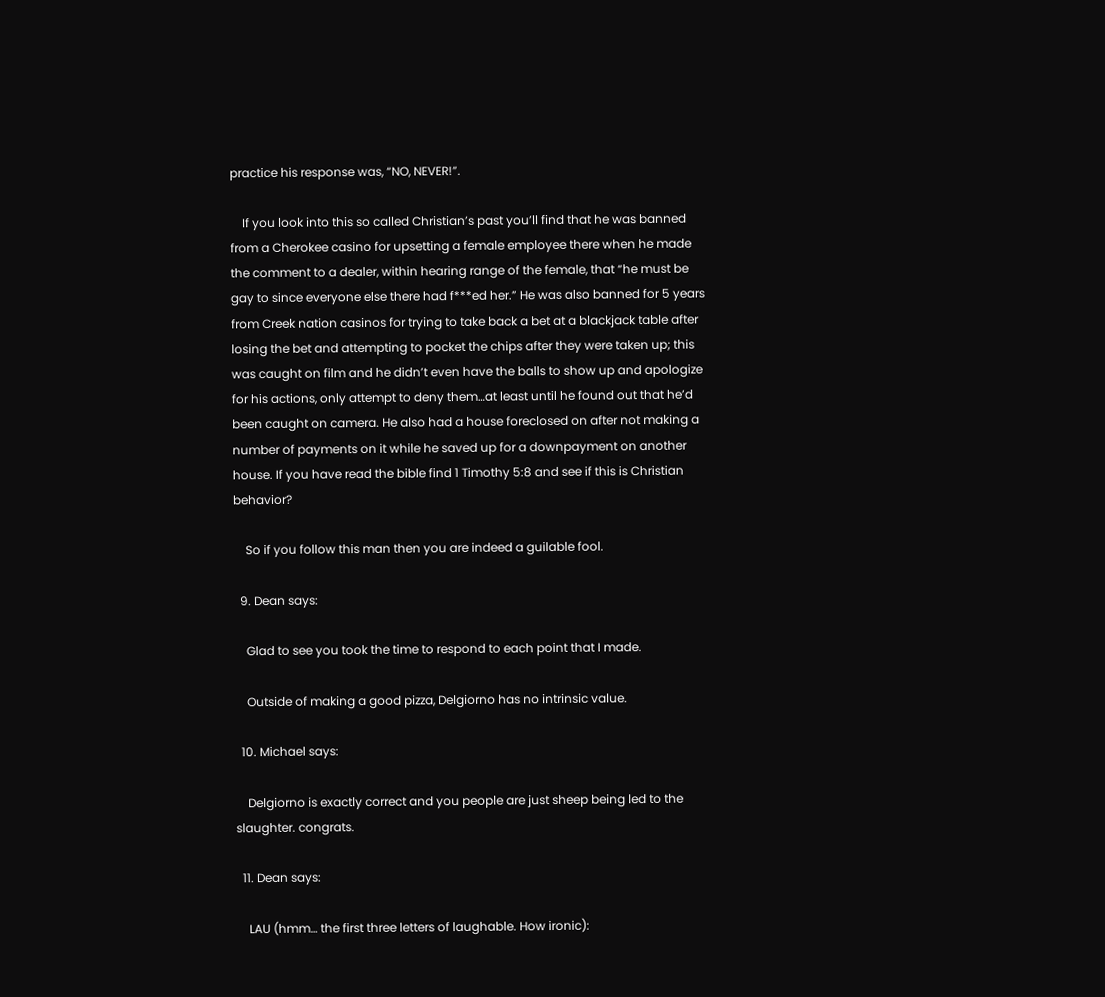practice his response was, “NO, NEVER!”.

    If you look into this so called Christian’s past you’ll find that he was banned from a Cherokee casino for upsetting a female employee there when he made the comment to a dealer, within hearing range of the female, that “he must be gay to since everyone else there had f***ed her.” He was also banned for 5 years from Creek nation casinos for trying to take back a bet at a blackjack table after losing the bet and attempting to pocket the chips after they were taken up; this was caught on film and he didn’t even have the balls to show up and apologize for his actions, only attempt to deny them…at least until he found out that he’d been caught on camera. He also had a house foreclosed on after not making a number of payments on it while he saved up for a downpayment on another house. If you have read the bible find 1 Timothy 5:8 and see if this is Christian behavior?

    So if you follow this man then you are indeed a guilable fool.

  9. Dean says:

    Glad to see you took the time to respond to each point that I made.

    Outside of making a good pizza, Delgiorno has no intrinsic value.

  10. Michael says:

    Delgiorno is exactly correct and you people are just sheep being led to the slaughter. congrats.

  11. Dean says:

    LAU (hmm… the first three letters of laughable. How ironic):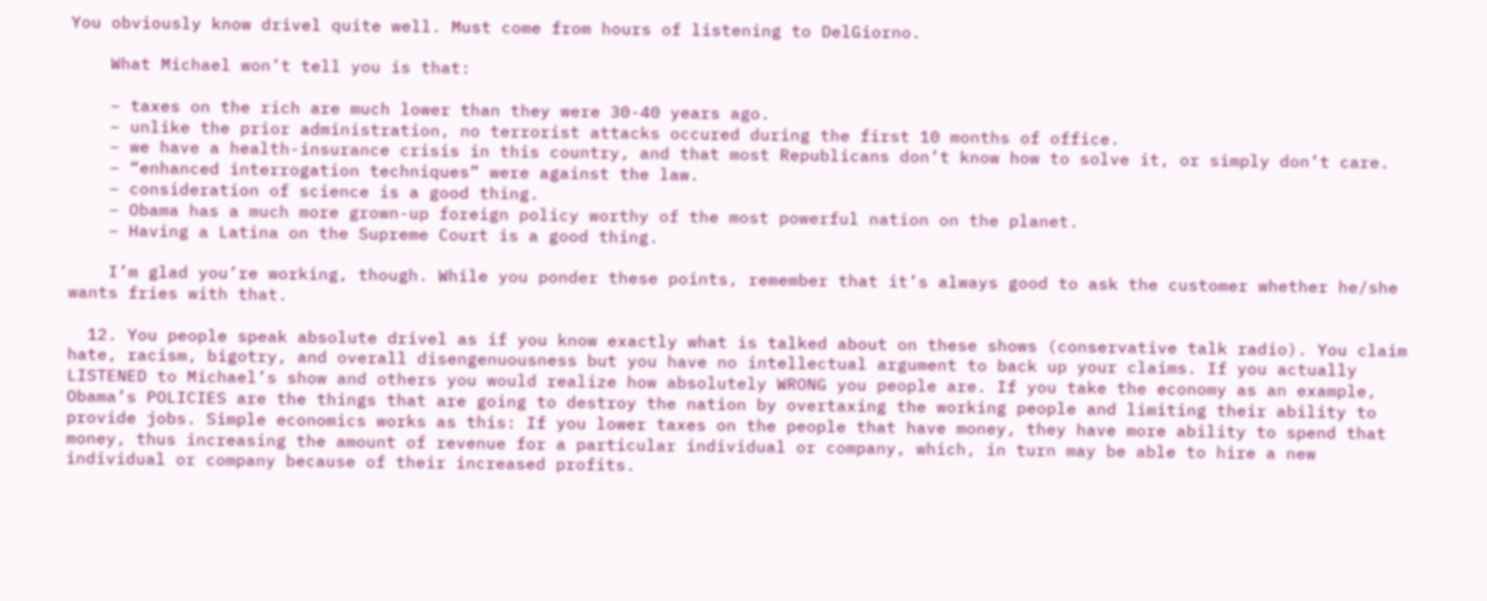You obviously know drivel quite well. Must come from hours of listening to DelGiorno.

    What Michael won’t tell you is that:

    – taxes on the rich are much lower than they were 30-40 years ago.
    – unlike the prior administration, no terrorist attacks occured during the first 10 months of office.
    – we have a health-insurance crisis in this country, and that most Republicans don’t know how to solve it, or simply don’t care.
    – “enhanced interrogation techniques” were against the law.
    – consideration of science is a good thing.
    – Obama has a much more grown-up foreign policy worthy of the most powerful nation on the planet.
    – Having a Latina on the Supreme Court is a good thing.

    I’m glad you’re working, though. While you ponder these points, remember that it’s always good to ask the customer whether he/she wants fries with that.

  12. You people speak absolute drivel as if you know exactly what is talked about on these shows (conservative talk radio). You claim hate, racism, bigotry, and overall disengenuousness but you have no intellectual argument to back up your claims. If you actually LISTENED to Michael’s show and others you would realize how absolutely WRONG you people are. If you take the economy as an example, Obama’s POLICIES are the things that are going to destroy the nation by overtaxing the working people and limiting their ability to provide jobs. Simple economics works as this: If you lower taxes on the people that have money, they have more ability to spend that money, thus increasing the amount of revenue for a particular individual or company, which, in turn may be able to hire a new individual or company because of their increased profits.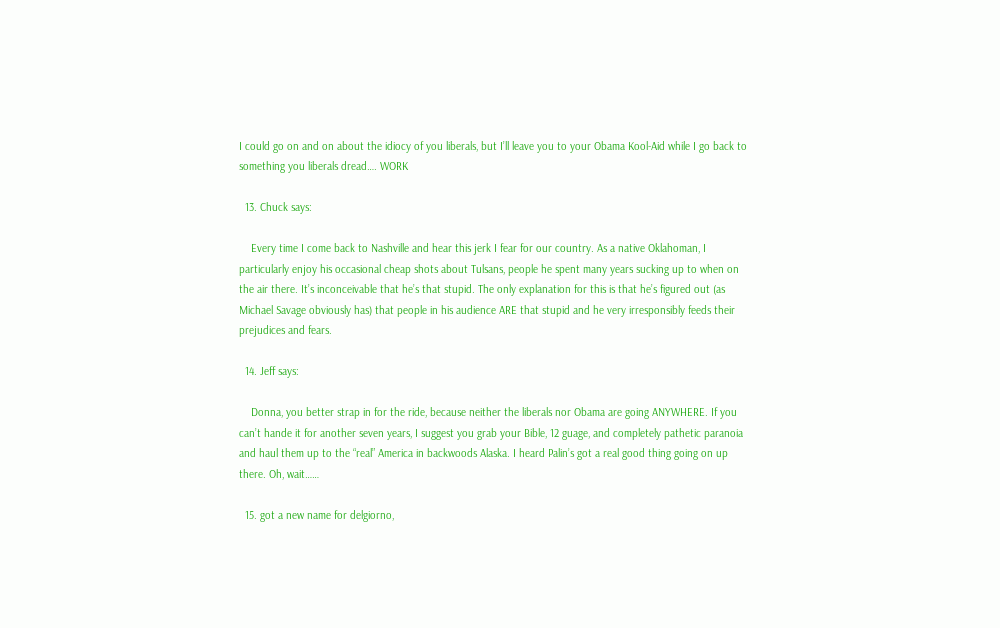I could go on and on about the idiocy of you liberals, but I’ll leave you to your Obama Kool-Aid while I go back to something you liberals dread…. WORK

  13. Chuck says:

    Every time I come back to Nashville and hear this jerk I fear for our country. As a native Oklahoman, I particularly enjoy his occasional cheap shots about Tulsans, people he spent many years sucking up to when on the air there. It’s inconceivable that he’s that stupid. The only explanation for this is that he’s figured out (as Michael Savage obviously has) that people in his audience ARE that stupid and he very irresponsibly feeds their prejudices and fears.

  14. Jeff says:

    Donna, you better strap in for the ride, because neither the liberals nor Obama are going ANYWHERE. If you can’t hande it for another seven years, I suggest you grab your Bible, 12 guage, and completely pathetic paranoia and haul them up to the “real” America in backwoods Alaska. I heard Palin’s got a real good thing going on up there. Oh, wait……

  15. got a new name for delgiorno,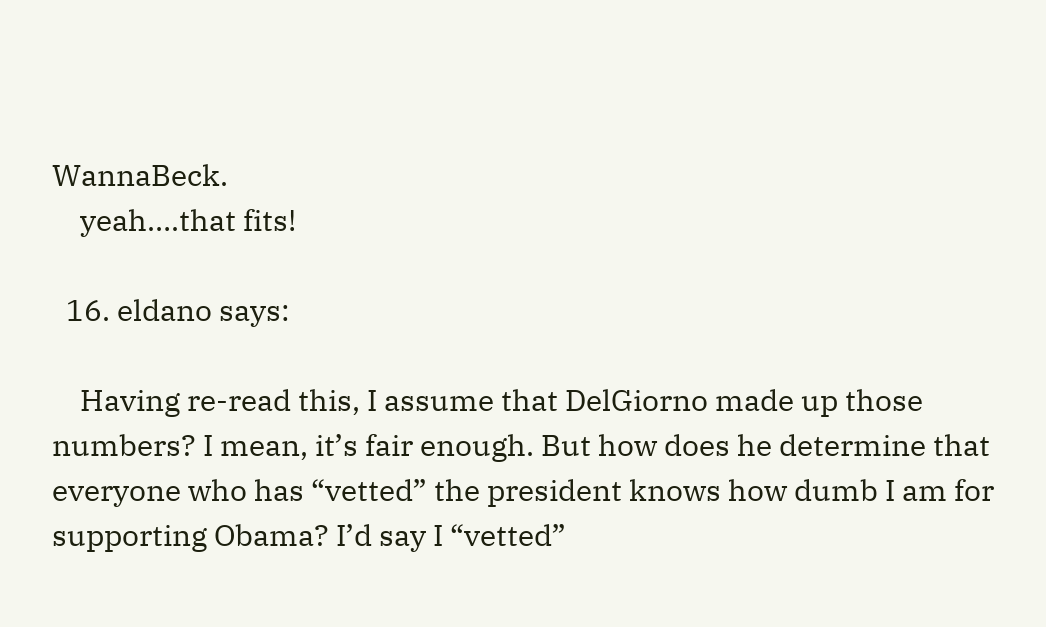WannaBeck.
    yeah….that fits!

  16. eldano says:

    Having re-read this, I assume that DelGiorno made up those numbers? I mean, it’s fair enough. But how does he determine that everyone who has “vetted” the president knows how dumb I am for supporting Obama? I’d say I “vetted”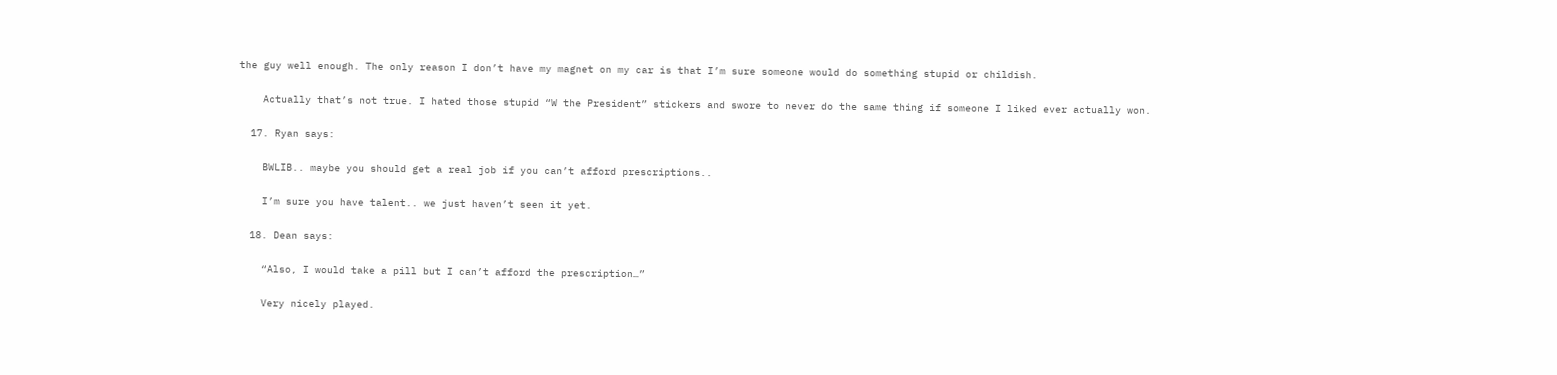the guy well enough. The only reason I don’t have my magnet on my car is that I’m sure someone would do something stupid or childish.

    Actually that’s not true. I hated those stupid “W the President” stickers and swore to never do the same thing if someone I liked ever actually won.

  17. Ryan says:

    BWLIB.. maybe you should get a real job if you can’t afford prescriptions..

    I’m sure you have talent.. we just haven’t seen it yet.

  18. Dean says:

    “Also, I would take a pill but I can’t afford the prescription…”

    Very nicely played.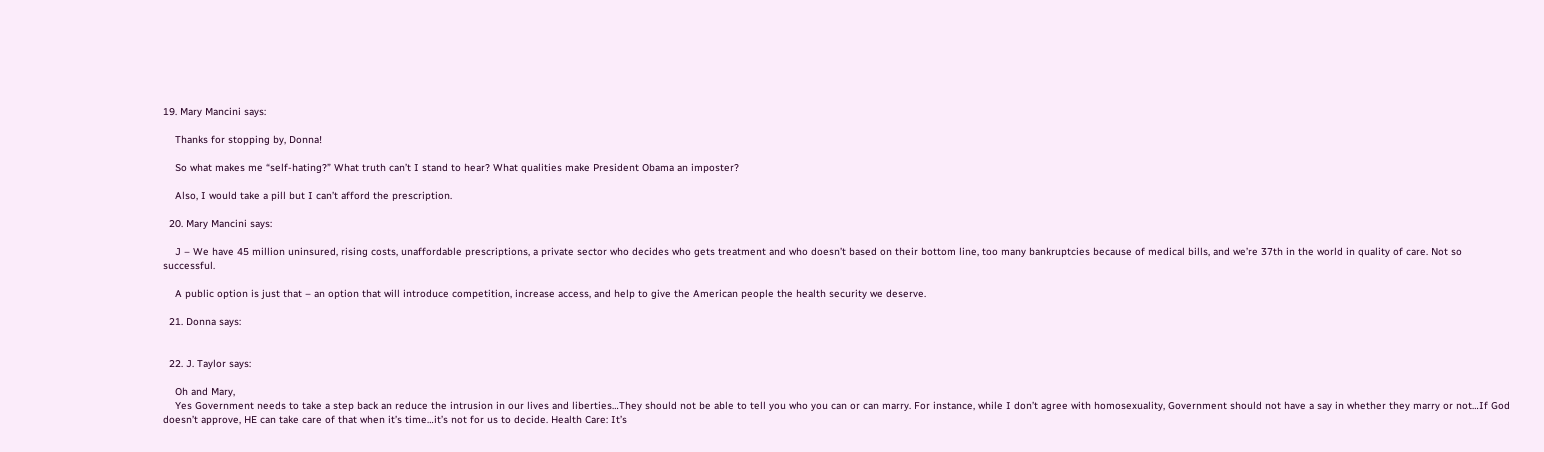19. Mary Mancini says:

    Thanks for stopping by, Donna!

    So what makes me “self-hating?” What truth can’t I stand to hear? What qualities make President Obama an imposter?

    Also, I would take a pill but I can’t afford the prescription.

  20. Mary Mancini says:

    J – We have 45 million uninsured, rising costs, unaffordable prescriptions, a private sector who decides who gets treatment and who doesn’t based on their bottom line, too many bankruptcies because of medical bills, and we’re 37th in the world in quality of care. Not so successful.

    A public option is just that – an option that will introduce competition, increase access, and help to give the American people the health security we deserve.

  21. Donna says:


  22. J. Taylor says:

    Oh and Mary,
    Yes Government needs to take a step back an reduce the intrusion in our lives and liberties…They should not be able to tell you who you can or can marry. For instance, while I don’t agree with homosexuality, Government should not have a say in whether they marry or not…If God doesn’t approve, HE can take care of that when it’s time…it’s not for us to decide. Health Care: It’s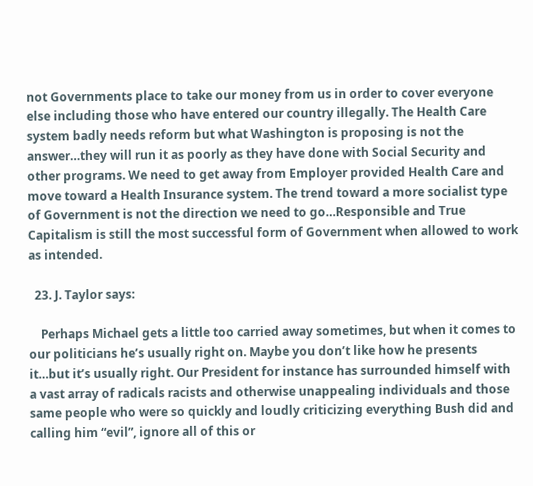not Governments place to take our money from us in order to cover everyone else including those who have entered our country illegally. The Health Care system badly needs reform but what Washington is proposing is not the answer…they will run it as poorly as they have done with Social Security and other programs. We need to get away from Employer provided Health Care and move toward a Health Insurance system. The trend toward a more socialist type of Government is not the direction we need to go…Responsible and True Capitalism is still the most successful form of Government when allowed to work as intended.

  23. J. Taylor says:

    Perhaps Michael gets a little too carried away sometimes, but when it comes to our politicians he’s usually right on. Maybe you don’t like how he presents it…but it’s usually right. Our President for instance has surrounded himself with a vast array of radicals racists and otherwise unappealing individuals and those same people who were so quickly and loudly criticizing everything Bush did and calling him “evil”, ignore all of this or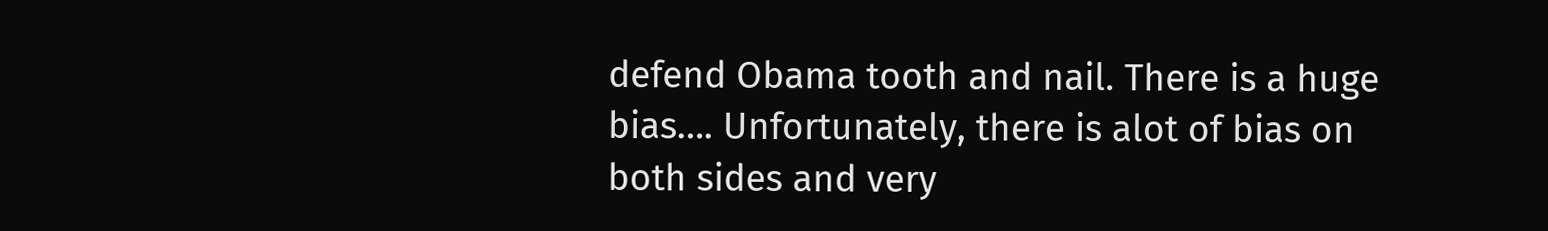defend Obama tooth and nail. There is a huge bias…. Unfortunately, there is alot of bias on both sides and very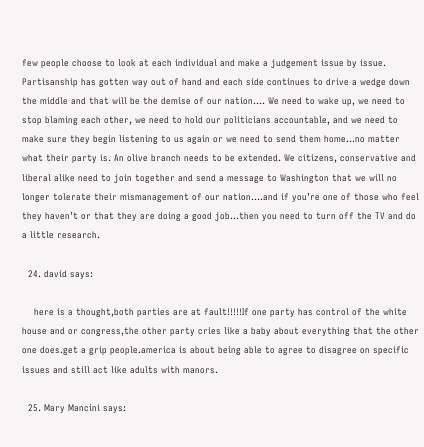few people choose to look at each individual and make a judgement issue by issue. Partisanship has gotten way out of hand and each side continues to drive a wedge down the middle and that will be the demise of our nation…. We need to wake up, we need to stop blaming each other, we need to hold our politicians accountable, and we need to make sure they begin listening to us again or we need to send them home…no matter what their party is. An olive branch needs to be extended. We citizens, conservative and liberal alike need to join together and send a message to Washington that we will no longer tolerate their mismanagement of our nation….and if you’re one of those who feel they haven’t or that they are doing a good job…then you need to turn off the TV and do a little research.

  24. david says:

    here is a thought,both parties are at fault!!!!!If one party has control of the white house and or congress,the other party cries like a baby about everything that the other one does.get a grip people.america is about being able to agree to disagree on specific issues and still act like adults with manors.

  25. Mary Mancini says: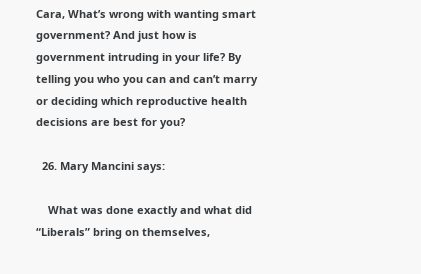Cara, What’s wrong with wanting smart government? And just how is government intruding in your life? By telling you who you can and can’t marry or deciding which reproductive health decisions are best for you?

  26. Mary Mancini says:

    What was done exactly and what did “Liberals” bring on themselves,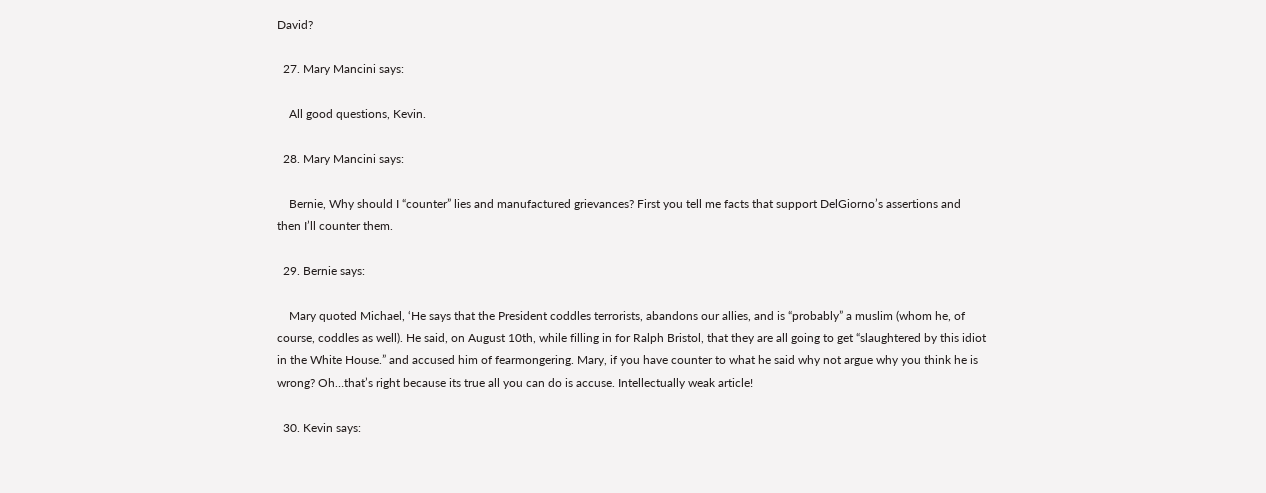David?

  27. Mary Mancini says:

    All good questions, Kevin.

  28. Mary Mancini says:

    Bernie, Why should I “counter” lies and manufactured grievances? First you tell me facts that support DelGiorno’s assertions and then I’ll counter them.

  29. Bernie says:

    Mary quoted Michael, ‘He says that the President coddles terrorists, abandons our allies, and is “probably” a muslim (whom he, of course, coddles as well). He said, on August 10th, while filling in for Ralph Bristol, that they are all going to get “slaughtered by this idiot in the White House.” and accused him of fearmongering. Mary, if you have counter to what he said why not argue why you think he is wrong? Oh…that’s right because its true all you can do is accuse. Intellectually weak article!

  30. Kevin says: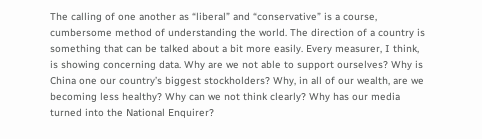The calling of one another as “liberal” and “conservative” is a course, cumbersome method of understanding the world. The direction of a country is something that can be talked about a bit more easily. Every measurer, I think, is showing concerning data. Why are we not able to support ourselves? Why is China one our country’s biggest stockholders? Why, in all of our wealth, are we becoming less healthy? Why can we not think clearly? Why has our media turned into the National Enquirer?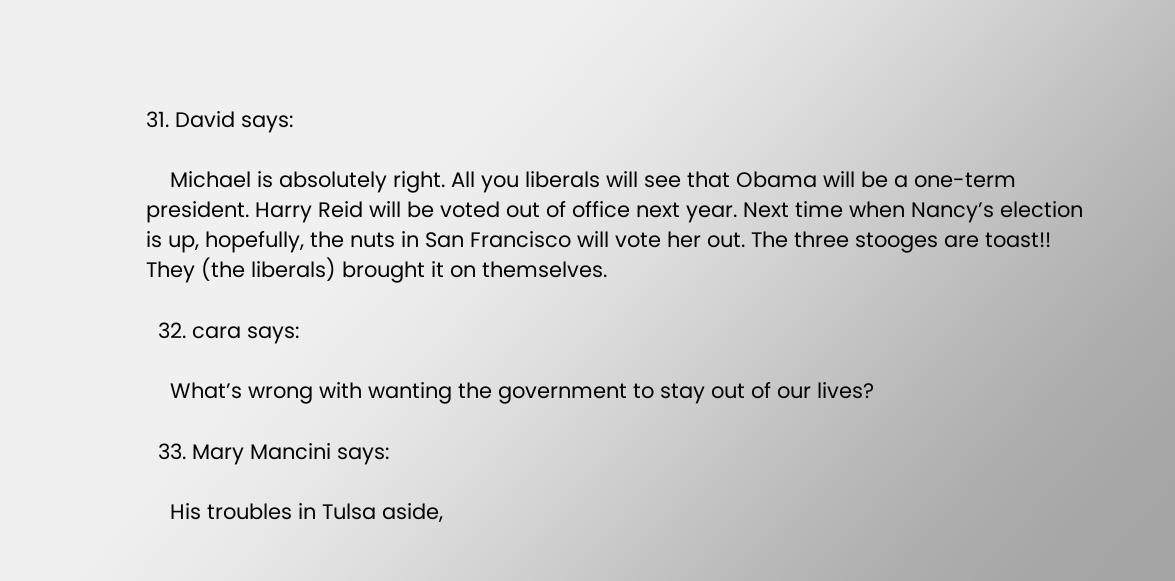31. David says:

    Michael is absolutely right. All you liberals will see that Obama will be a one-term president. Harry Reid will be voted out of office next year. Next time when Nancy’s election is up, hopefully, the nuts in San Francisco will vote her out. The three stooges are toast!! They (the liberals) brought it on themselves.

  32. cara says:

    What’s wrong with wanting the government to stay out of our lives?

  33. Mary Mancini says:

    His troubles in Tulsa aside,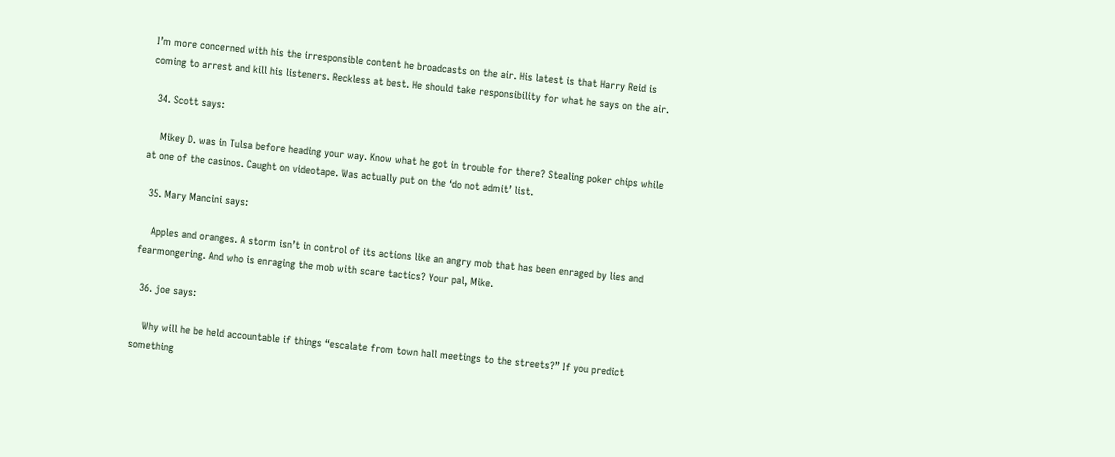I’m more concerned with his the irresponsible content he broadcasts on the air. His latest is that Harry Reid is coming to arrest and kill his listeners. Reckless at best. He should take responsibility for what he says on the air.

  34. Scott says:

    Mikey D. was in Tulsa before heading your way. Know what he got in trouble for there? Stealing poker chips while at one of the casinos. Caught on videotape. Was actually put on the ‘do not admit’ list.

  35. Mary Mancini says:

    Apples and oranges. A storm isn’t in control of its actions like an angry mob that has been enraged by lies and fearmongering. And who is enraging the mob with scare tactics? Your pal, Mike.

  36. joe says:

    Why will he be held accountable if things “escalate from town hall meetings to the streets?” If you predict something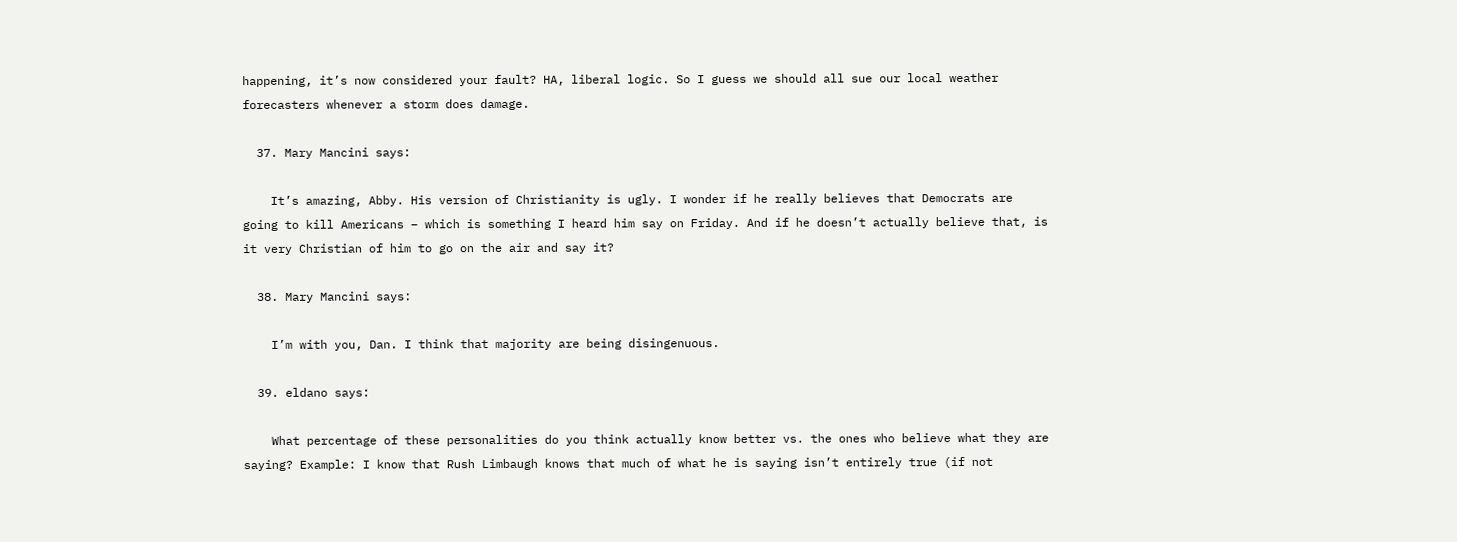happening, it’s now considered your fault? HA, liberal logic. So I guess we should all sue our local weather forecasters whenever a storm does damage.

  37. Mary Mancini says:

    It’s amazing, Abby. His version of Christianity is ugly. I wonder if he really believes that Democrats are going to kill Americans – which is something I heard him say on Friday. And if he doesn’t actually believe that, is it very Christian of him to go on the air and say it?

  38. Mary Mancini says:

    I’m with you, Dan. I think that majority are being disingenuous.

  39. eldano says:

    What percentage of these personalities do you think actually know better vs. the ones who believe what they are saying? Example: I know that Rush Limbaugh knows that much of what he is saying isn’t entirely true (if not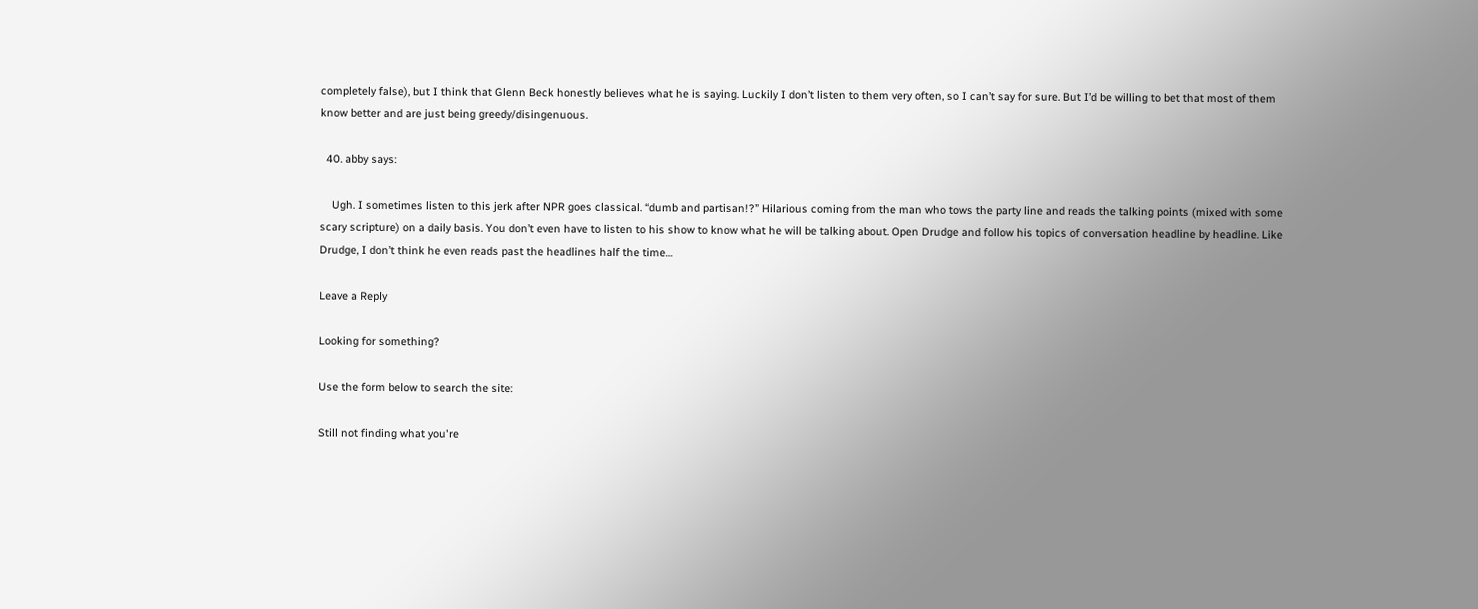completely false), but I think that Glenn Beck honestly believes what he is saying. Luckily I don’t listen to them very often, so I can’t say for sure. But I’d be willing to bet that most of them know better and are just being greedy/disingenuous.

  40. abby says:

    Ugh. I sometimes listen to this jerk after NPR goes classical. “dumb and partisan!?” Hilarious coming from the man who tows the party line and reads the talking points (mixed with some scary scripture) on a daily basis. You don’t even have to listen to his show to know what he will be talking about. Open Drudge and follow his topics of conversation headline by headline. Like Drudge, I don’t think he even reads past the headlines half the time…

Leave a Reply

Looking for something?

Use the form below to search the site:

Still not finding what you're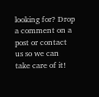looking for? Drop a comment on a post or contact us so we can take care of it!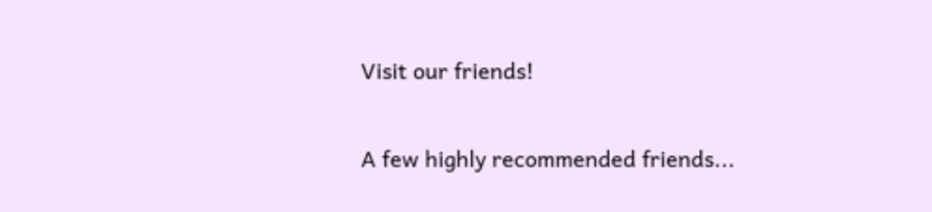Visit our friends!

A few highly recommended friends...